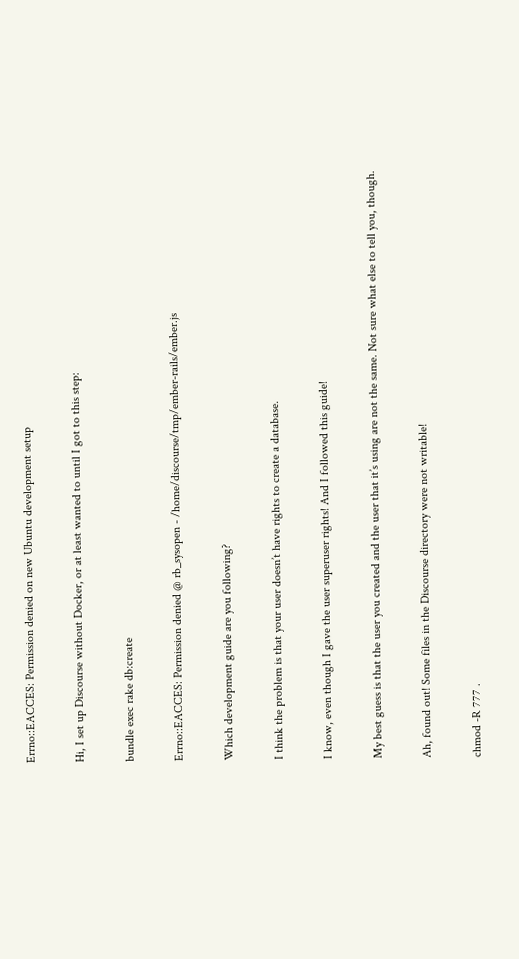Errno::EACCES: Permission denied on new Ubuntu development setup

Hi, I set up Discourse without Docker, or at least wanted to until I got to this step:

bundle exec rake db:create

Errno::EACCES: Permission denied @ rb_sysopen - /home/discourse/tmp/ember-rails/ember.js

Which development guide are you following?

I think the problem is that your user doesn’t have rights to create a database.

I know, even though I gave the user superuser rights! And I followed this guide!

My best guess is that the user you created and the user that it’s using are not the same. Not sure what else to tell you, though.

Ah, found out! Some files in the Discourse directory were not writable!

chmod -R 777 .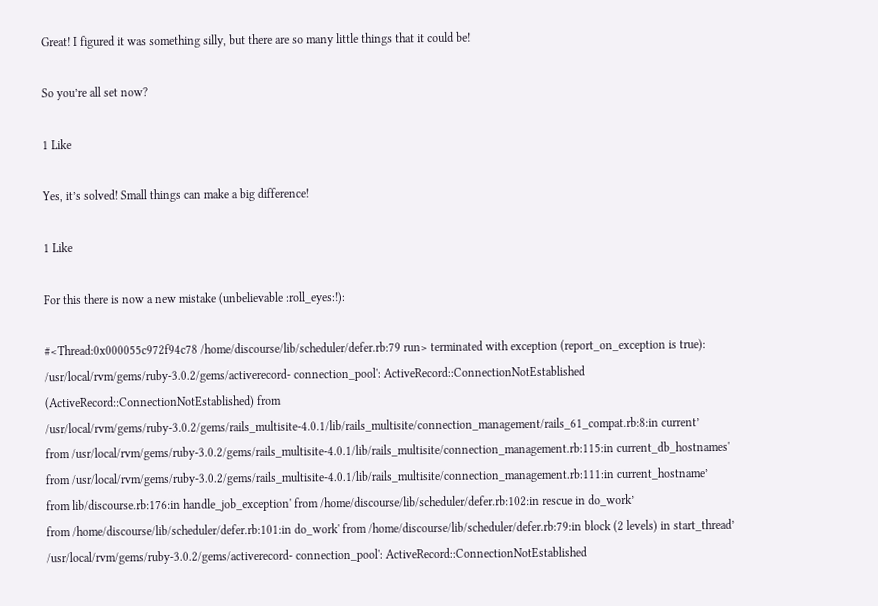Great! I figured it was something silly, but there are so many little things that it could be!

So you’re all set now?

1 Like

Yes, it’s solved! Small things can make a big difference!

1 Like

For this there is now a new mistake (unbelievable :roll_eyes:!):

#<Thread:0x000055c972f94c78 /home/discourse/lib/scheduler/defer.rb:79 run> terminated with exception (report_on_exception is true):
/usr/local/rvm/gems/ruby-3.0.2/gems/activerecord- connection_pool': ActiveRecord::ConnectionNotEstablished (ActiveRecord::ConnectionNotEstablished) from /usr/local/rvm/gems/ruby-3.0.2/gems/rails_multisite-4.0.1/lib/rails_multisite/connection_management/rails_61_compat.rb:8:in current’
from /usr/local/rvm/gems/ruby-3.0.2/gems/rails_multisite-4.0.1/lib/rails_multisite/connection_management.rb:115:in current_db_hostnames' from /usr/local/rvm/gems/ruby-3.0.2/gems/rails_multisite-4.0.1/lib/rails_multisite/connection_management.rb:111:in current_hostname’
from lib/discourse.rb:176:in handle_job_exception' from /home/discourse/lib/scheduler/defer.rb:102:in rescue in do_work’
from /home/discourse/lib/scheduler/defer.rb:101:in do_work' from /home/discourse/lib/scheduler/defer.rb:79:in block (2 levels) in start_thread’
/usr/local/rvm/gems/ruby-3.0.2/gems/activerecord- connection_pool': ActiveRecord::ConnectionNotEstablished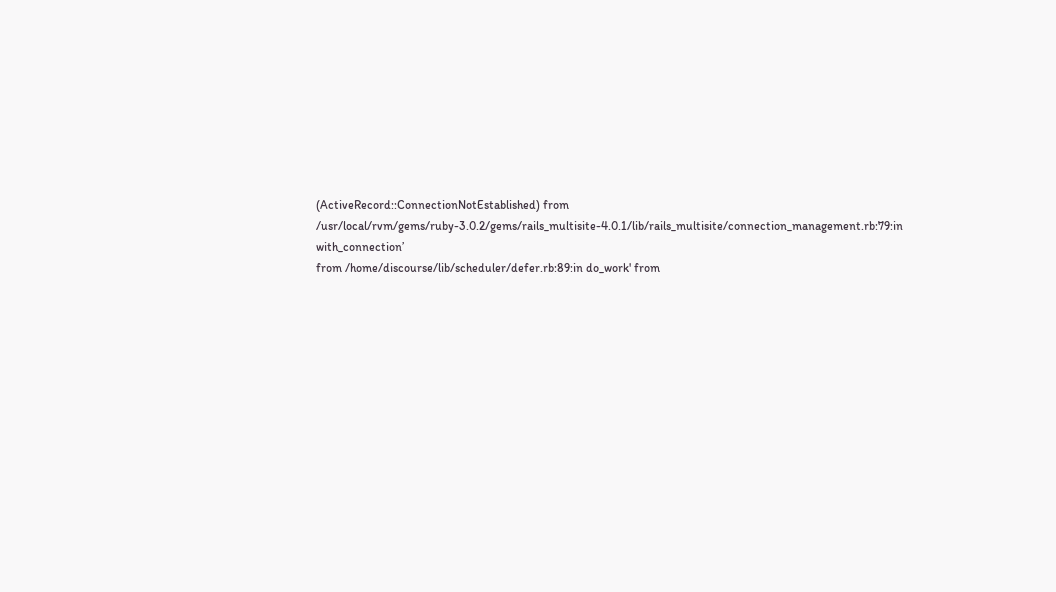(ActiveRecord::ConnectionNotEstablished) from /usr/local/rvm/gems/ruby-3.0.2/gems/rails_multisite-4.0.1/lib/rails_multisite/connection_management.rb:79:in with_connection’
from /home/discourse/lib/scheduler/defer.rb:89:in do_work' from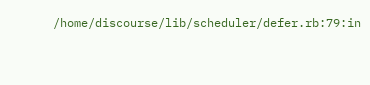/home/discourse/lib/scheduler/defer.rb:79:in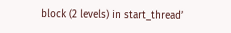block (2 levels) in start_thread’